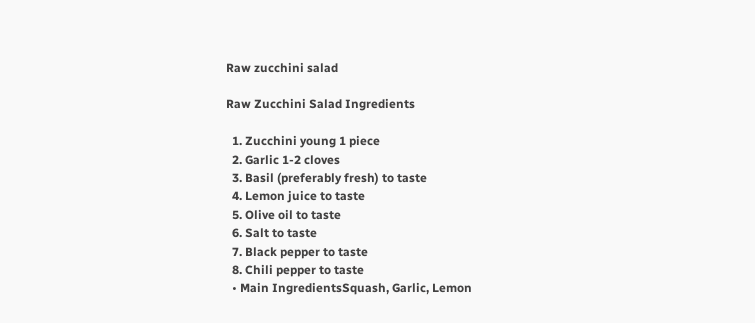Raw zucchini salad

Raw Zucchini Salad Ingredients

  1. Zucchini young 1 piece
  2. Garlic 1-2 cloves
  3. Basil (preferably fresh) to taste
  4. Lemon juice to taste
  5. Olive oil to taste
  6. Salt to taste
  7. Black pepper to taste
  8. Chili pepper to taste
  • Main IngredientsSquash, Garlic, Lemon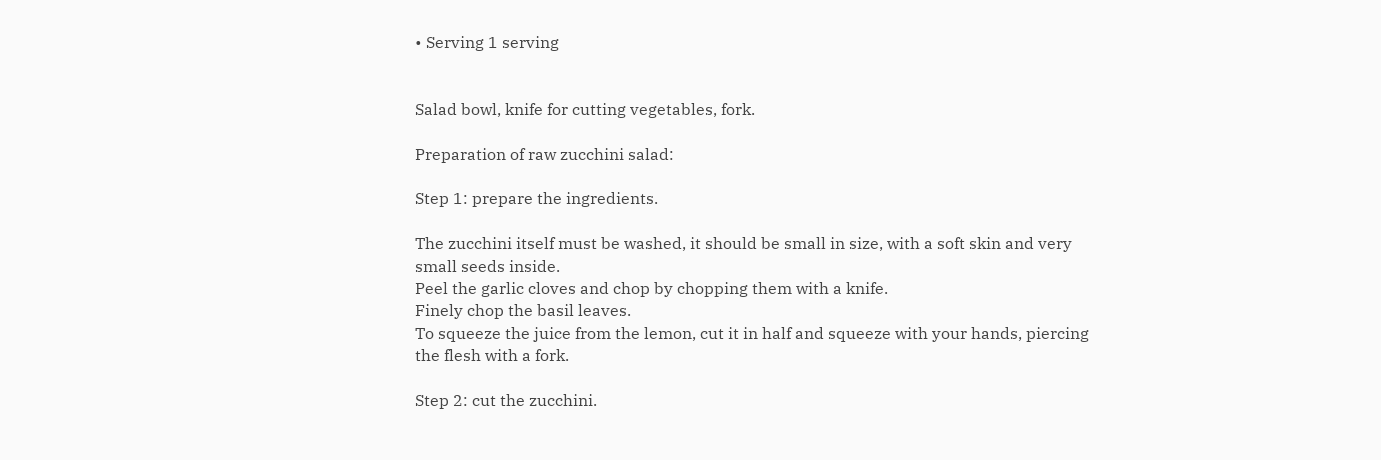• Serving 1 serving


Salad bowl, knife for cutting vegetables, fork.

Preparation of raw zucchini salad:

Step 1: prepare the ingredients.

The zucchini itself must be washed, it should be small in size, with a soft skin and very small seeds inside.
Peel the garlic cloves and chop by chopping them with a knife.
Finely chop the basil leaves.
To squeeze the juice from the lemon, cut it in half and squeeze with your hands, piercing the flesh with a fork.

Step 2: cut the zucchini.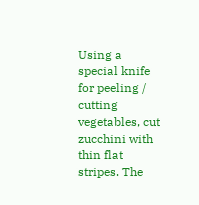Using a special knife for peeling / cutting vegetables, cut zucchini with thin flat stripes. The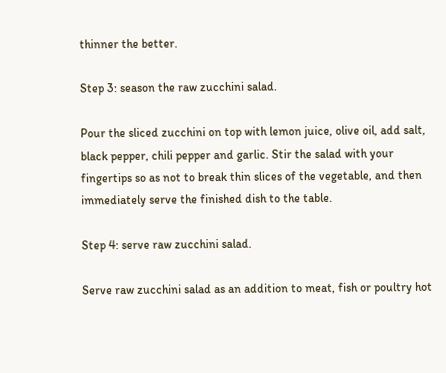thinner the better.

Step 3: season the raw zucchini salad.

Pour the sliced zucchini on top with lemon juice, olive oil, add salt, black pepper, chili pepper and garlic. Stir the salad with your fingertips so as not to break thin slices of the vegetable, and then immediately serve the finished dish to the table.

Step 4: serve raw zucchini salad.

Serve raw zucchini salad as an addition to meat, fish or poultry hot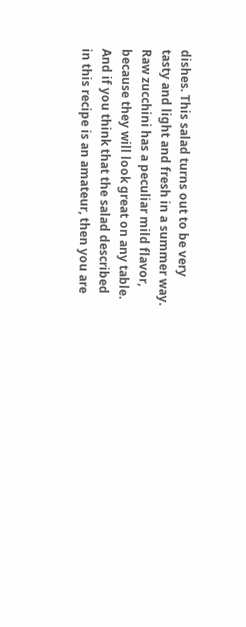dishes. This salad turns out to be very tasty and light and fresh in a summer way. Raw zucchini has a peculiar mild flavor, because they will look great on any table. And if you think that the salad described in this recipe is an amateur, then you are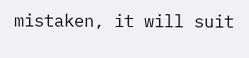mistaken, it will suit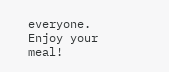everyone.
Enjoy your meal!